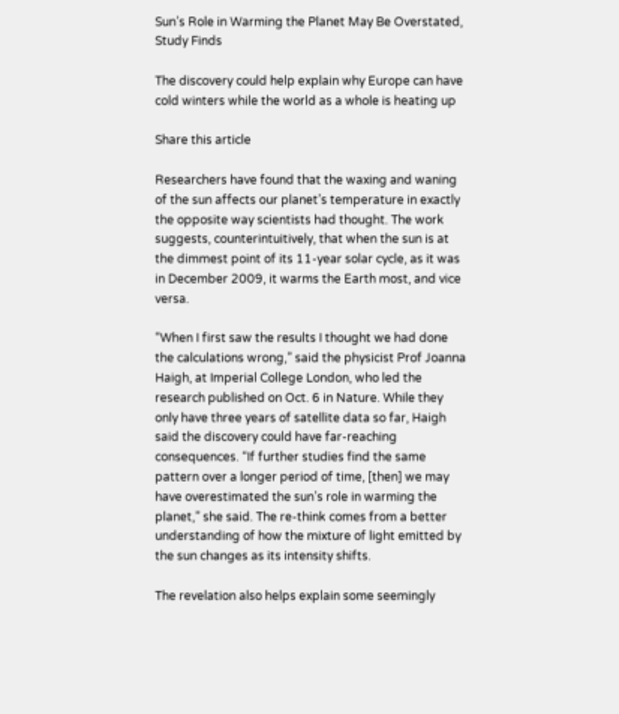Sun’s Role in Warming the Planet May Be Overstated, Study Finds

The discovery could help explain why Europe can have cold winters while the world as a whole is heating up

Share this article

Researchers have found that the waxing and waning of the sun affects our planet’s temperature in exactly the opposite way scientists had thought. The work suggests, counterintuitively, that when the sun is at the dimmest point of its 11-year solar cycle, as it was in December 2009, it warms the Earth most, and vice versa.

“When I first saw the results I thought we had done the calculations wrong,” said the physicist Prof Joanna Haigh, at Imperial College London, who led the research published on Oct. 6 in Nature. While they only have three years of satellite data so far, Haigh said the discovery could have far-reaching consequences. “If further studies find the same pattern over a longer period of time, [then] we may have overestimated the sun’s role in warming the planet,” she said. The re-think comes from a better understanding of how the mixture of light emitted by the sun changes as its intensity shifts.

The revelation also helps explain some seemingly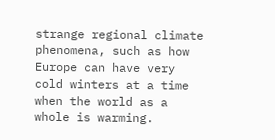strange regional climate phenomena, such as how Europe can have very cold winters at a time when the world as a whole is warming.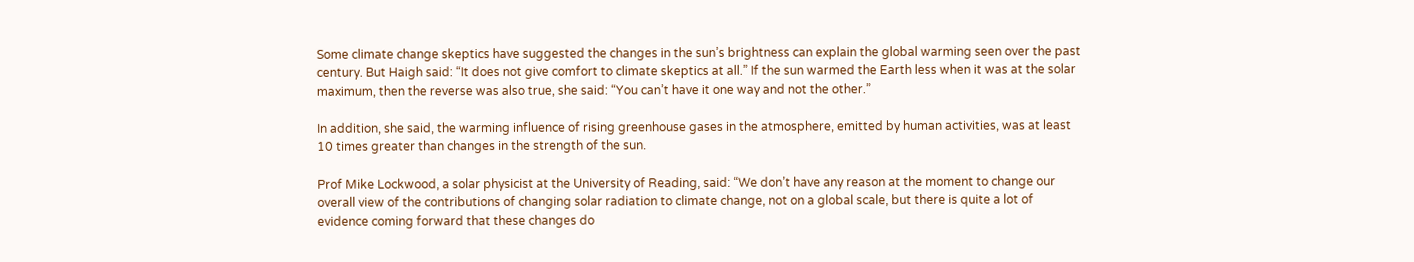Some climate change skeptics have suggested the changes in the sun’s brightness can explain the global warming seen over the past century. But Haigh said: “It does not give comfort to climate skeptics at all.” If the sun warmed the Earth less when it was at the solar maximum, then the reverse was also true, she said: “You can’t have it one way and not the other.”

In addition, she said, the warming influence of rising greenhouse gases in the atmosphere, emitted by human activities, was at least 10 times greater than changes in the strength of the sun.

Prof Mike Lockwood, a solar physicist at the University of Reading, said: “We don’t have any reason at the moment to change our overall view of the contributions of changing solar radiation to climate change, not on a global scale, but there is quite a lot of evidence coming forward that these changes do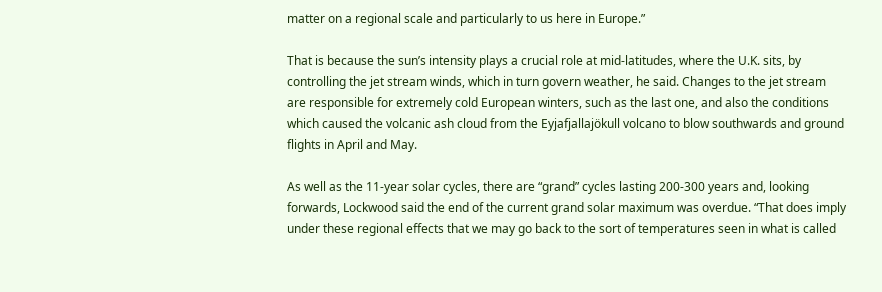matter on a regional scale and particularly to us here in Europe.”

That is because the sun’s intensity plays a crucial role at mid-latitudes, where the U.K. sits, by controlling the jet stream winds, which in turn govern weather, he said. Changes to the jet stream are responsible for extremely cold European winters, such as the last one, and also the conditions which caused the volcanic ash cloud from the Eyjafjallajökull volcano to blow southwards and ground flights in April and May.

As well as the 11-year solar cycles, there are “grand” cycles lasting 200-300 years and, looking forwards, Lockwood said the end of the current grand solar maximum was overdue. “That does imply under these regional effects that we may go back to the sort of temperatures seen in what is called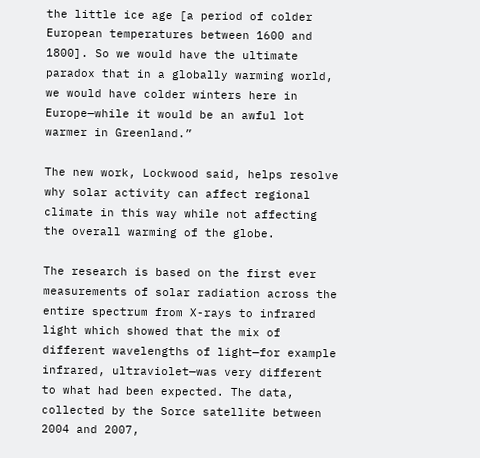the little ice age [a period of colder European temperatures between 1600 and 1800]. So we would have the ultimate paradox that in a globally warming world, we would have colder winters here in Europe—while it would be an awful lot warmer in Greenland.”

The new work, Lockwood said, helps resolve why solar activity can affect regional climate in this way while not affecting the overall warming of the globe.

The research is based on the first ever measurements of solar radiation across the entire spectrum from X-rays to infrared light which showed that the mix of different wavelengths of light—for example infrared, ultraviolet—was very different to what had been expected. The data, collected by the Sorce satellite between 2004 and 2007,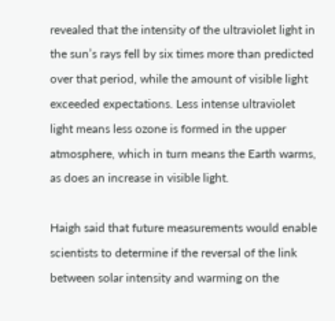revealed that the intensity of the ultraviolet light in the sun’s rays fell by six times more than predicted over that period, while the amount of visible light exceeded expectations. Less intense ultraviolet light means less ozone is formed in the upper atmosphere, which in turn means the Earth warms, as does an increase in visible light.

Haigh said that future measurements would enable scientists to determine if the reversal of the link between solar intensity and warming on the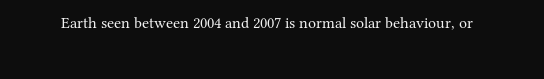Earth seen between 2004 and 2007 is normal solar behaviour, or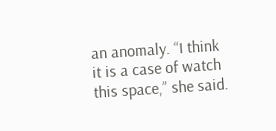an anomaly. “I think it is a case of watch this space,” she said.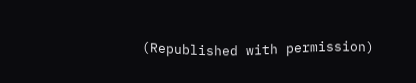(Republished with permission)